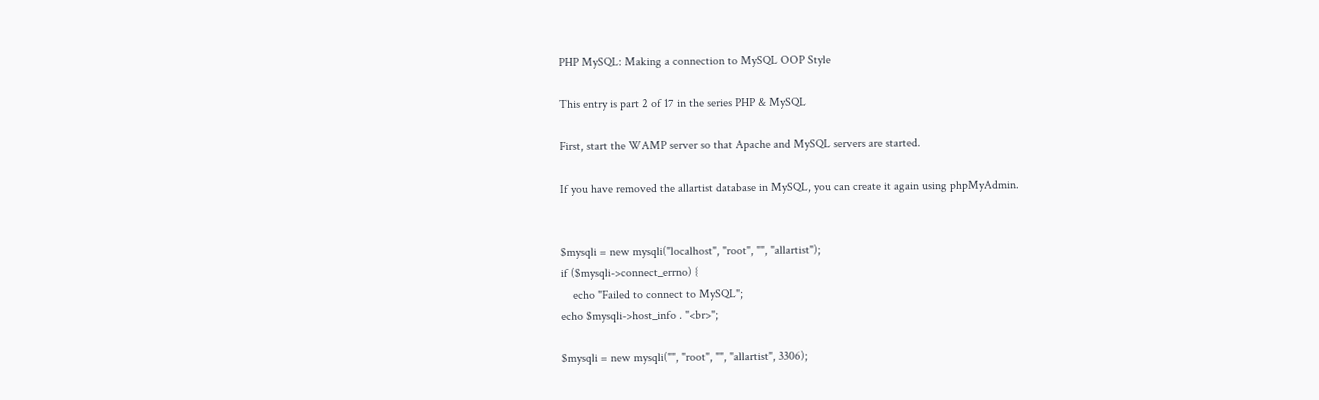PHP MySQL: Making a connection to MySQL OOP Style

This entry is part 2 of 17 in the series PHP & MySQL

First, start the WAMP server so that Apache and MySQL servers are started.

If you have removed the allartist database in MySQL, you can create it again using phpMyAdmin.


$mysqli = new mysqli("localhost", "root", "", "allartist");
if ($mysqli->connect_errno) {
    echo "Failed to connect to MySQL";
echo $mysqli->host_info . "<br>";

$mysqli = new mysqli("", "root", "", "allartist", 3306);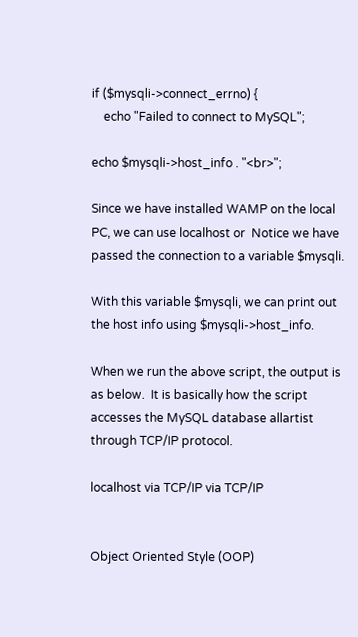if ($mysqli->connect_errno) {
    echo "Failed to connect to MySQL";

echo $mysqli->host_info . "<br>";

Since we have installed WAMP on the local PC, we can use localhost or  Notice we have passed the connection to a variable $mysqli.

With this variable $mysqli, we can print out the host info using $mysqli->host_info.

When we run the above script, the output is as below.  It is basically how the script accesses the MySQL database allartist through TCP/IP protocol.

localhost via TCP/IP via TCP/IP


Object Oriented Style (OOP)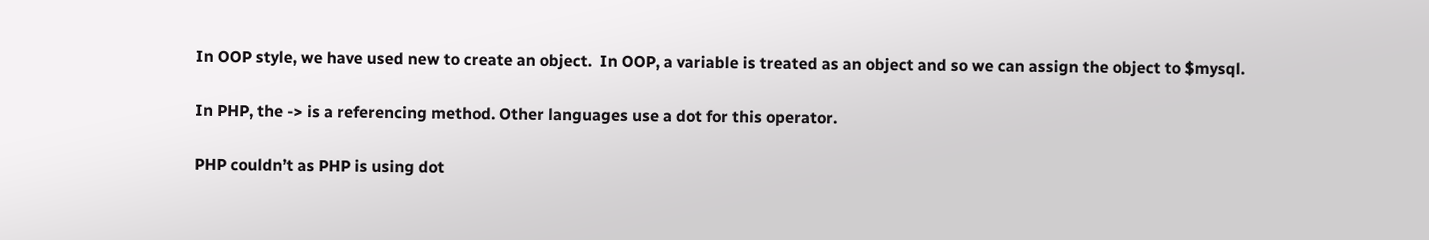In OOP style, we have used new to create an object.  In OOP, a variable is treated as an object and so we can assign the object to $mysql.

In PHP, the -> is a referencing method. Other languages use a dot for this operator.

PHP couldn’t as PHP is using dot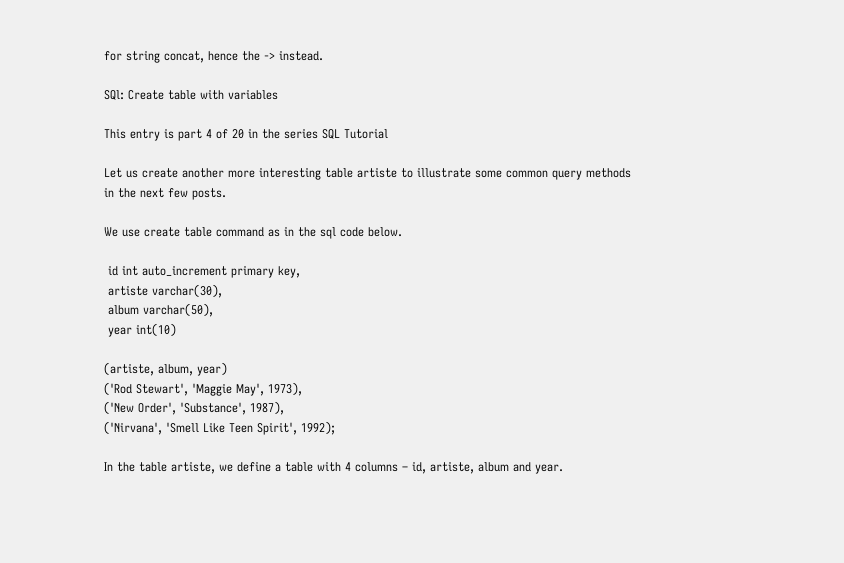for string concat, hence the -> instead.

SQl: Create table with variables

This entry is part 4 of 20 in the series SQL Tutorial

Let us create another more interesting table artiste to illustrate some common query methods in the next few posts.

We use create table command as in the sql code below.

 id int auto_increment primary key,
 artiste varchar(30),
 album varchar(50),
 year int(10)

(artiste, album, year)
('Rod Stewart', 'Maggie May', 1973),
('New Order', 'Substance', 1987),
('Nirvana', 'Smell Like Teen Spirit', 1992);

In the table artiste, we define a table with 4 columns – id, artiste, album and year.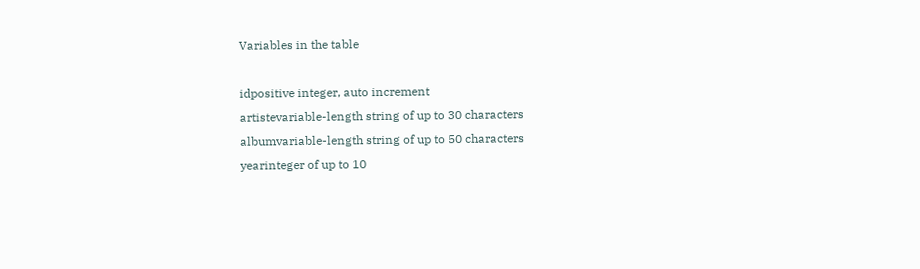Variables in the table

idpositive integer, auto increment
artistevariable-length string of up to 30 characters
albumvariable-length string of up to 50 characters
yearinteger of up to 10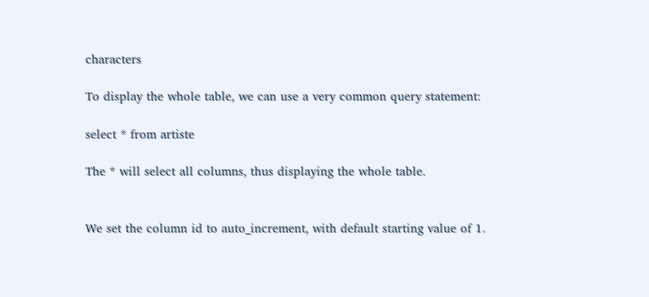characters

To display the whole table, we can use a very common query statement:

select * from artiste

The * will select all columns, thus displaying the whole table.


We set the column id to auto_increment, with default starting value of 1.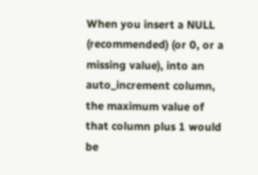When you insert a NULL (recommended) (or 0, or a missing value), into an auto_increment column, the maximum value of that column plus 1 would be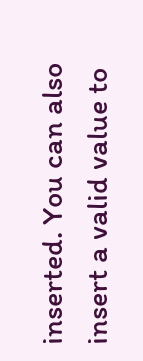inserted. You can also insert a valid value to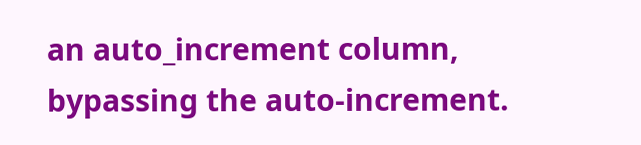an auto_increment column, bypassing the auto-increment.